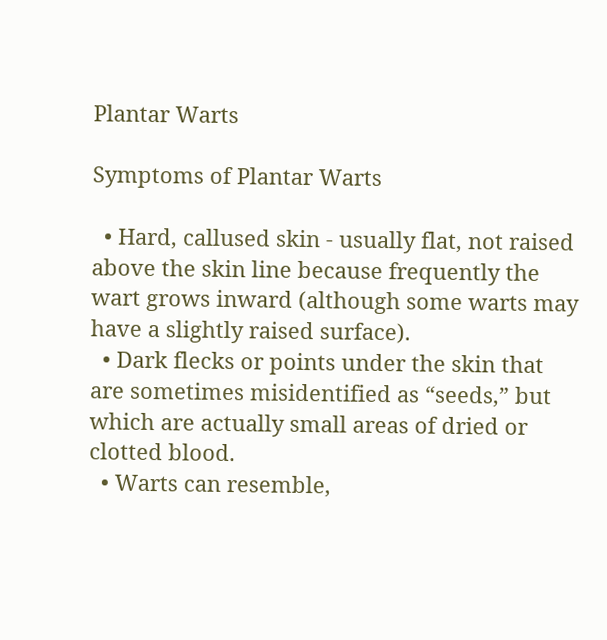Plantar Warts

Symptoms of Plantar Warts

  • Hard, callused skin - usually flat, not raised above the skin line because frequently the wart grows inward (although some warts may have a slightly raised surface).
  • Dark flecks or points under the skin that are sometimes misidentified as “seeds,” but which are actually small areas of dried or clotted blood.
  • Warts can resemble,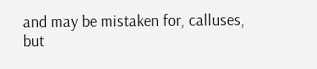and may be mistaken for, calluses, but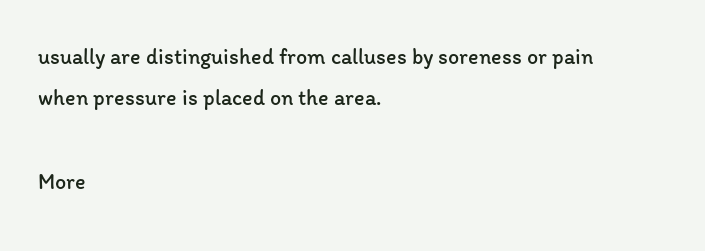usually are distinguished from calluses by soreness or pain when pressure is placed on the area.

More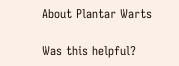About Plantar Warts

Was this helpful?